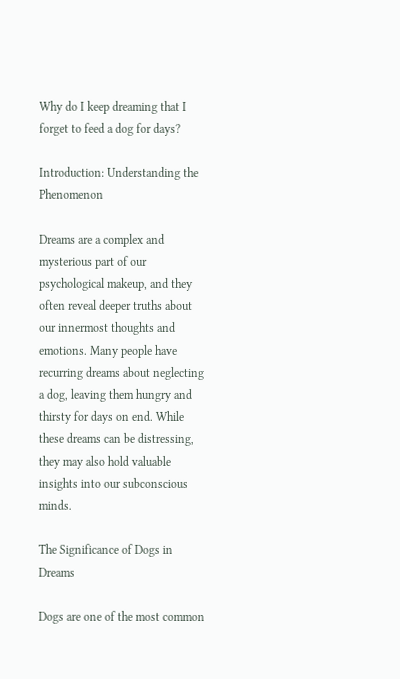Why do I keep dreaming that I forget to feed a dog for days?

Introduction: Understanding the Phenomenon

Dreams are a complex and mysterious part of our psychological makeup, and they often reveal deeper truths about our innermost thoughts and emotions. Many people have recurring dreams about neglecting a dog, leaving them hungry and thirsty for days on end. While these dreams can be distressing, they may also hold valuable insights into our subconscious minds.

The Significance of Dogs in Dreams

Dogs are one of the most common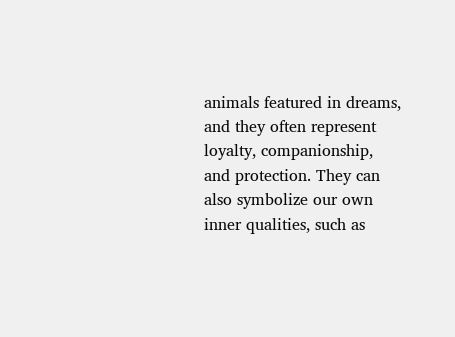animals featured in dreams, and they often represent loyalty, companionship, and protection. They can also symbolize our own inner qualities, such as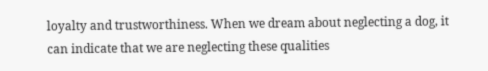loyalty and trustworthiness. When we dream about neglecting a dog, it can indicate that we are neglecting these qualities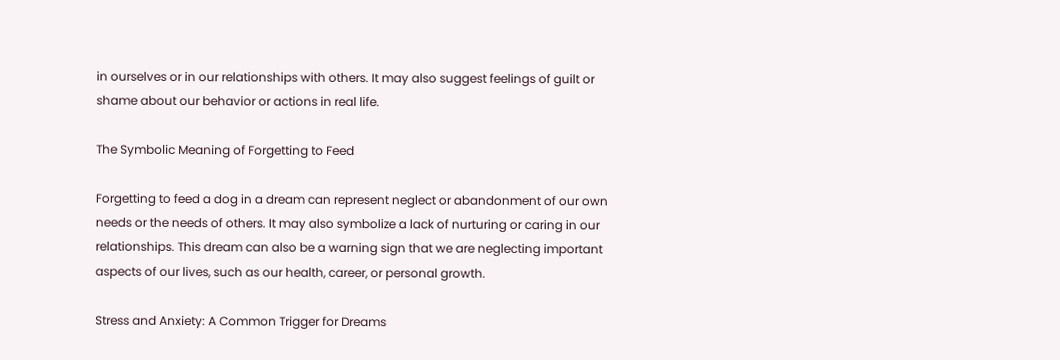in ourselves or in our relationships with others. It may also suggest feelings of guilt or shame about our behavior or actions in real life.

The Symbolic Meaning of Forgetting to Feed

Forgetting to feed a dog in a dream can represent neglect or abandonment of our own needs or the needs of others. It may also symbolize a lack of nurturing or caring in our relationships. This dream can also be a warning sign that we are neglecting important aspects of our lives, such as our health, career, or personal growth.

Stress and Anxiety: A Common Trigger for Dreams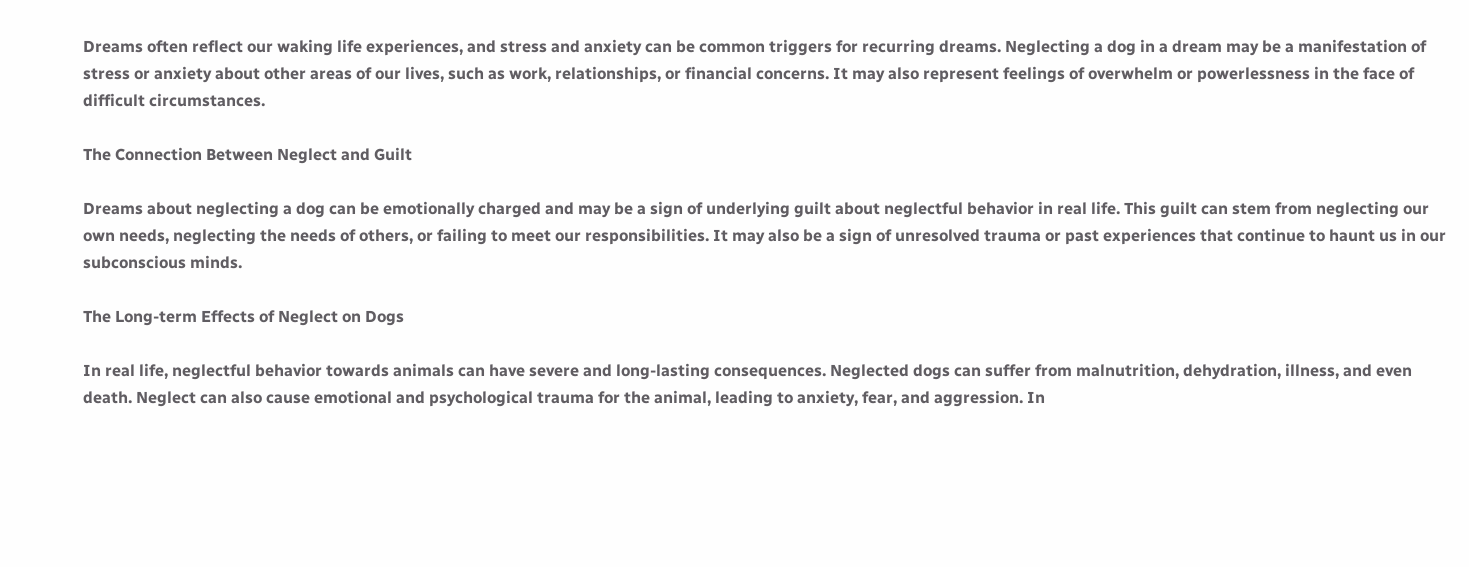Dreams often reflect our waking life experiences, and stress and anxiety can be common triggers for recurring dreams. Neglecting a dog in a dream may be a manifestation of stress or anxiety about other areas of our lives, such as work, relationships, or financial concerns. It may also represent feelings of overwhelm or powerlessness in the face of difficult circumstances.

The Connection Between Neglect and Guilt

Dreams about neglecting a dog can be emotionally charged and may be a sign of underlying guilt about neglectful behavior in real life. This guilt can stem from neglecting our own needs, neglecting the needs of others, or failing to meet our responsibilities. It may also be a sign of unresolved trauma or past experiences that continue to haunt us in our subconscious minds.

The Long-term Effects of Neglect on Dogs

In real life, neglectful behavior towards animals can have severe and long-lasting consequences. Neglected dogs can suffer from malnutrition, dehydration, illness, and even death. Neglect can also cause emotional and psychological trauma for the animal, leading to anxiety, fear, and aggression. In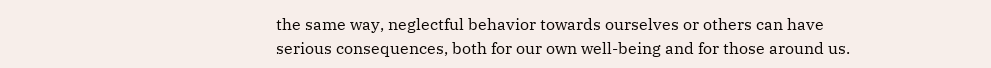the same way, neglectful behavior towards ourselves or others can have serious consequences, both for our own well-being and for those around us.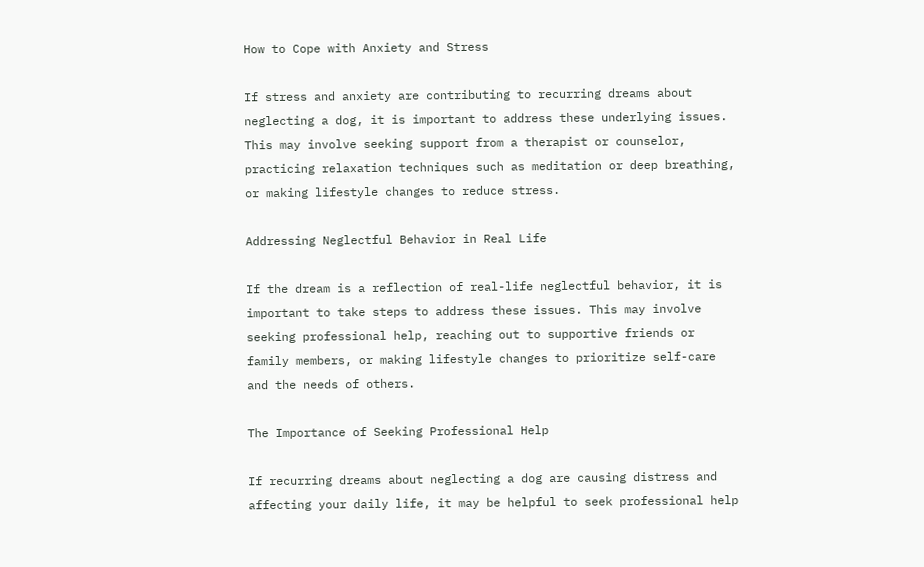How to Cope with Anxiety and Stress

If stress and anxiety are contributing to recurring dreams about neglecting a dog, it is important to address these underlying issues. This may involve seeking support from a therapist or counselor, practicing relaxation techniques such as meditation or deep breathing, or making lifestyle changes to reduce stress.

Addressing Neglectful Behavior in Real Life

If the dream is a reflection of real-life neglectful behavior, it is important to take steps to address these issues. This may involve seeking professional help, reaching out to supportive friends or family members, or making lifestyle changes to prioritize self-care and the needs of others.

The Importance of Seeking Professional Help

If recurring dreams about neglecting a dog are causing distress and affecting your daily life, it may be helpful to seek professional help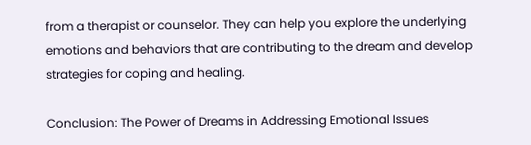from a therapist or counselor. They can help you explore the underlying emotions and behaviors that are contributing to the dream and develop strategies for coping and healing.

Conclusion: The Power of Dreams in Addressing Emotional Issues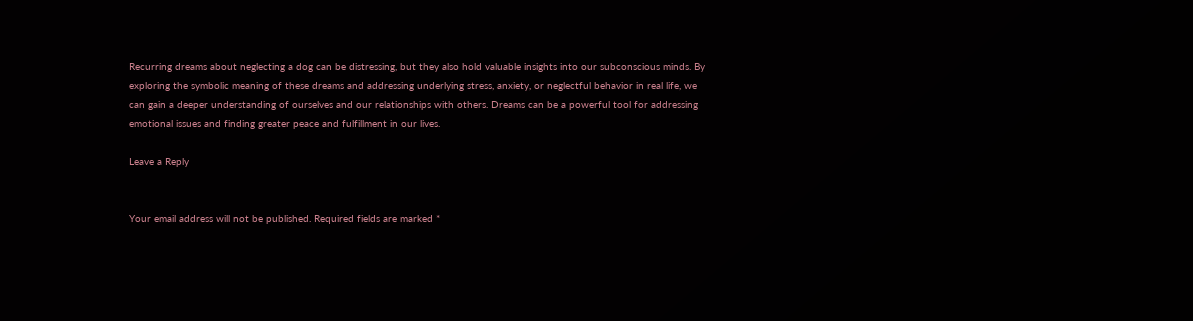Recurring dreams about neglecting a dog can be distressing, but they also hold valuable insights into our subconscious minds. By exploring the symbolic meaning of these dreams and addressing underlying stress, anxiety, or neglectful behavior in real life, we can gain a deeper understanding of ourselves and our relationships with others. Dreams can be a powerful tool for addressing emotional issues and finding greater peace and fulfillment in our lives.

Leave a Reply


Your email address will not be published. Required fields are marked *